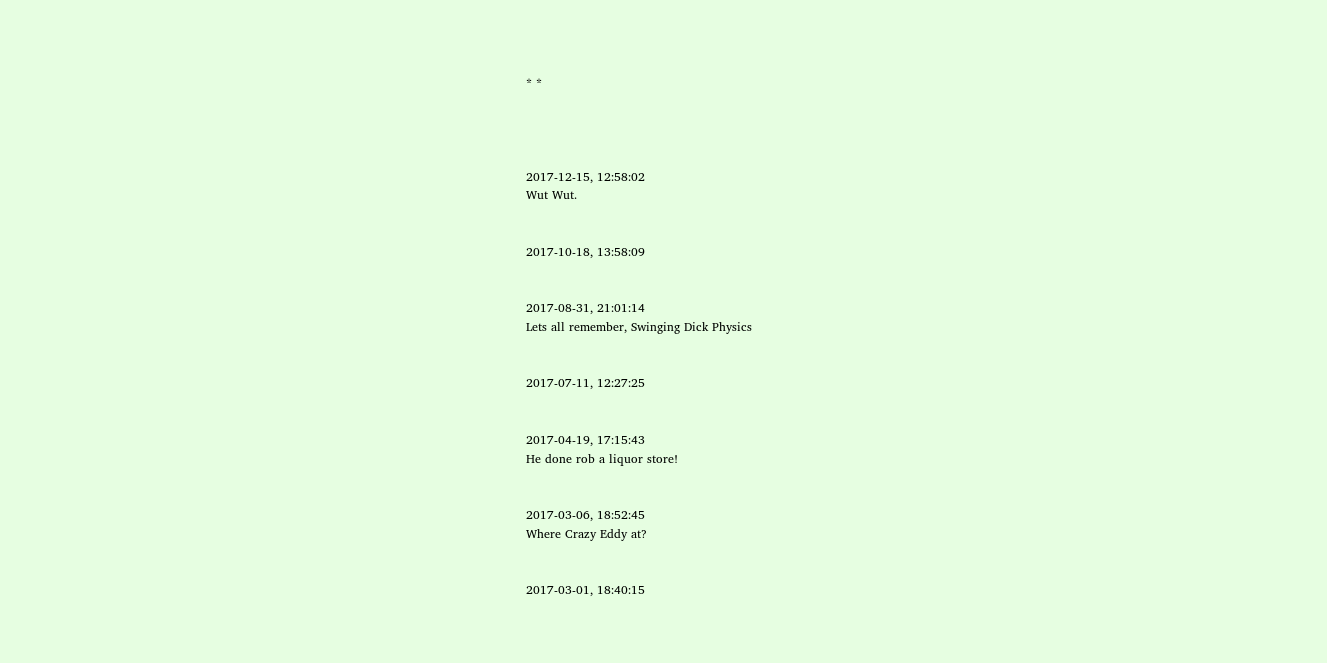* *




2017-12-15, 12:58:02
Wut Wut.


2017-10-18, 13:58:09


2017-08-31, 21:01:14
Lets all remember, Swinging Dick Physics


2017-07-11, 12:27:25


2017-04-19, 17:15:43
He done rob a liquor store!


2017-03-06, 18:52:45
Where Crazy Eddy at?


2017-03-01, 18:40:15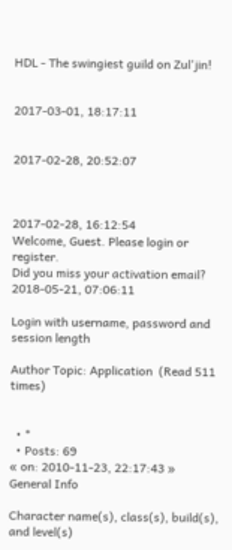HDL - The swingiest guild on Zul'jin!


2017-03-01, 18:17:11


2017-02-28, 20:52:07



2017-02-28, 16:12:54
Welcome, Guest. Please login or register.
Did you miss your activation email?
2018-05-21, 07:06:11

Login with username, password and session length

Author Topic: Application  (Read 511 times)


  • *
  • Posts: 69
« on: 2010-11-23, 22:17:43 »
General Info

Character name(s), class(s), build(s), and level(s)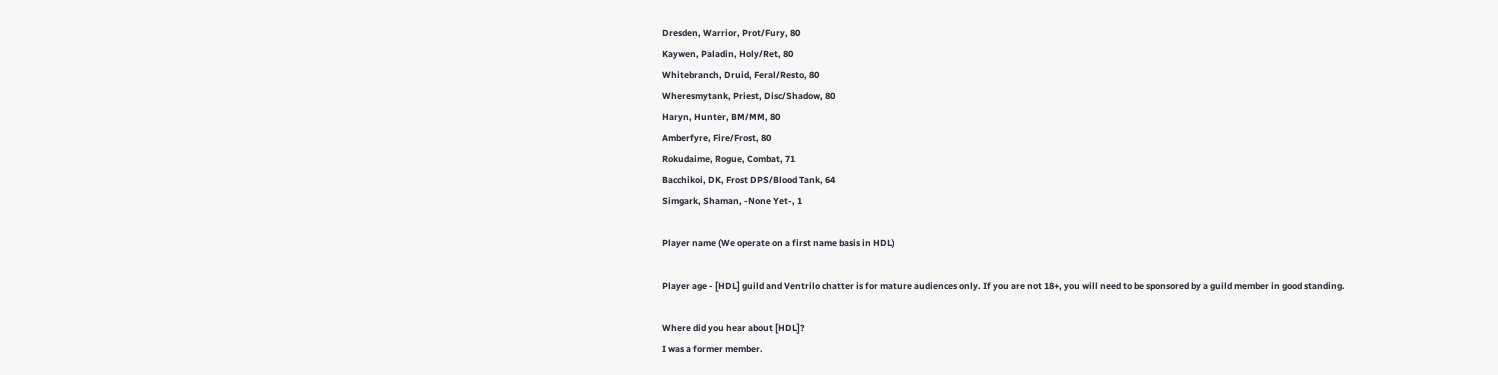Dresden, Warrior, Prot/Fury, 80
Kaywen, Paladin, Holy/Ret, 80
Whitebranch, Druid, Feral/Resto, 80
Wheresmytank, Priest, Disc/Shadow, 80
Haryn, Hunter, BM/MM, 80
Amberfyre, Fire/Frost, 80
Rokudaime, Rogue, Combat, 71
Bacchikoi, DK, Frost DPS/Blood Tank, 64
Simgark, Shaman, -None Yet-, 1

Player name (We operate on a first name basis in HDL)

Player age - [HDL] guild and Ventrilo chatter is for mature audiences only. If you are not 18+, you will need to be sponsored by a guild member in good standing.

Where did you hear about [HDL]?
I was a former member.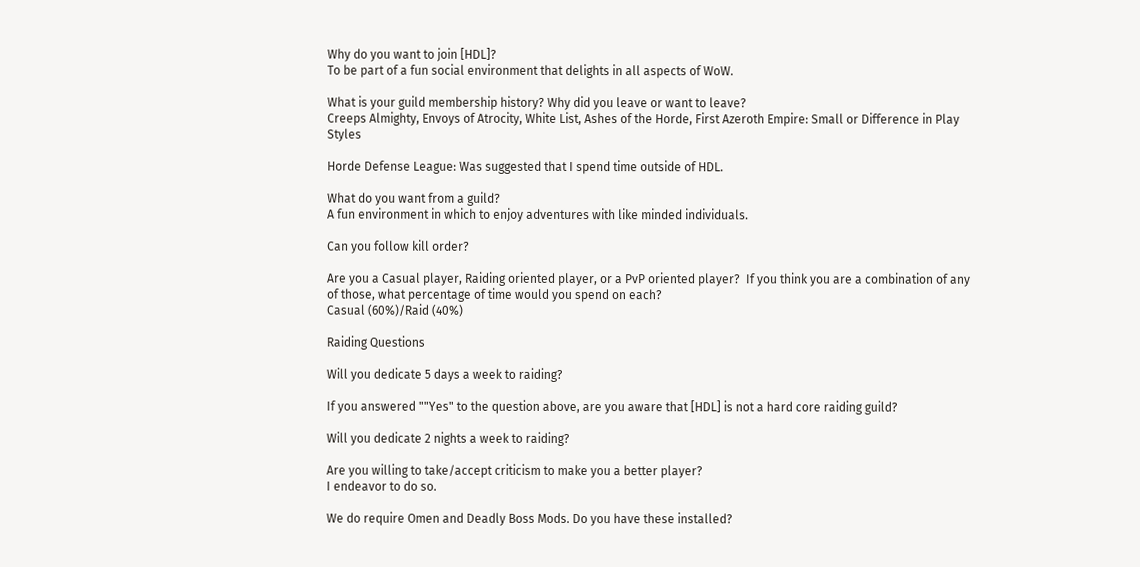Why do you want to join [HDL]?
To be part of a fun social environment that delights in all aspects of WoW.

What is your guild membership history? Why did you leave or want to leave?
Creeps Almighty, Envoys of Atrocity, White List, Ashes of the Horde, First Azeroth Empire: Small or Difference in Play Styles

Horde Defense League: Was suggested that I spend time outside of HDL.

What do you want from a guild?
A fun environment in which to enjoy adventures with like minded individuals.

Can you follow kill order?

Are you a Casual player, Raiding oriented player, or a PvP oriented player?  If you think you are a combination of any of those, what percentage of time would you spend on each?
Casual (60%)/Raid (40%)

Raiding Questions

Will you dedicate 5 days a week to raiding?

If you answered ""Yes" to the question above, are you aware that [HDL] is not a hard core raiding guild?

Will you dedicate 2 nights a week to raiding?

Are you willing to take/accept criticism to make you a better player?
I endeavor to do so.

We do require Omen and Deadly Boss Mods. Do you have these installed?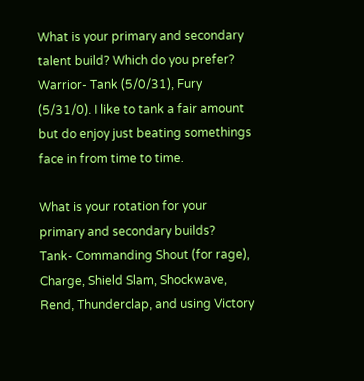What is your primary and secondary talent build? Which do you prefer?
Warrior- Tank (5/0/31), Fury (5/31/0). I like to tank a fair amount but do enjoy just beating somethings face in from time to time.

What is your rotation for your primary and secondary builds?
Tank- Commanding Shout (for rage), Charge, Shield Slam, Shockwave, Rend, Thunderclap, and using Victory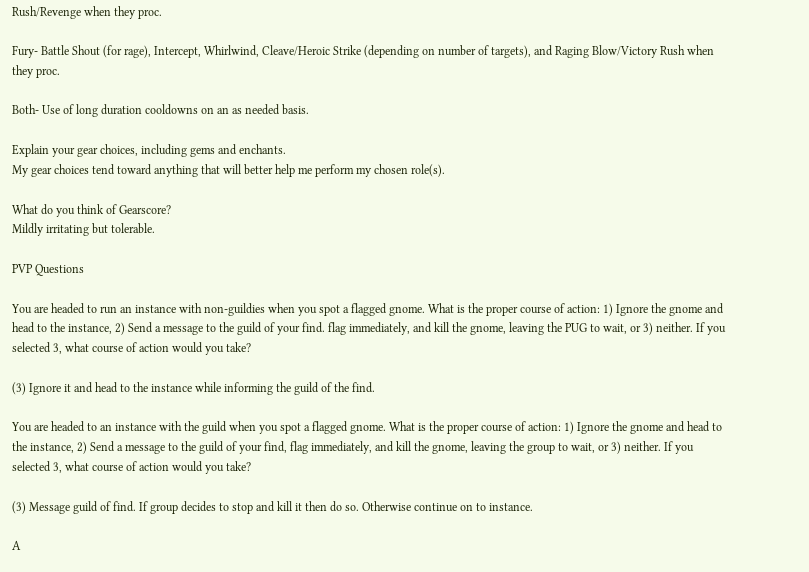Rush/Revenge when they proc.

Fury- Battle Shout (for rage), Intercept, Whirlwind, Cleave/Heroic Strike (depending on number of targets), and Raging Blow/Victory Rush when they proc.

Both- Use of long duration cooldowns on an as needed basis.

Explain your gear choices, including gems and enchants.
My gear choices tend toward anything that will better help me perform my chosen role(s).

What do you think of Gearscore?
Mildly irritating but tolerable.

PVP Questions

You are headed to run an instance with non-guildies when you spot a flagged gnome. What is the proper course of action: 1) Ignore the gnome and head to the instance, 2) Send a message to the guild of your find. flag immediately, and kill the gnome, leaving the PUG to wait, or 3) neither. If you selected 3, what course of action would you take?

(3) Ignore it and head to the instance while informing the guild of the find.

You are headed to an instance with the guild when you spot a flagged gnome. What is the proper course of action: 1) Ignore the gnome and head to the instance, 2) Send a message to the guild of your find, flag immediately, and kill the gnome, leaving the group to wait, or 3) neither. If you selected 3, what course of action would you take?

(3) Message guild of find. If group decides to stop and kill it then do so. Otherwise continue on to instance.

A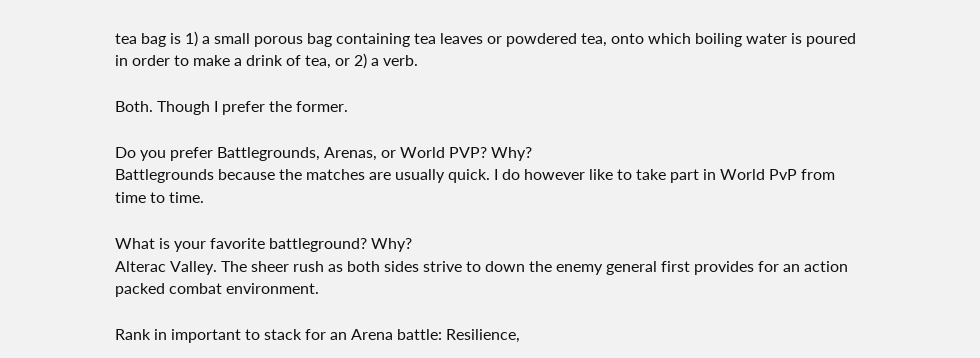tea bag is 1) a small porous bag containing tea leaves or powdered tea, onto which boiling water is poured in order to make a drink of tea, or 2) a verb.

Both. Though I prefer the former.

Do you prefer Battlegrounds, Arenas, or World PVP? Why?
Battlegrounds because the matches are usually quick. I do however like to take part in World PvP from time to time.

What is your favorite battleground? Why?
Alterac Valley. The sheer rush as both sides strive to down the enemy general first provides for an action packed combat environment.

Rank in important to stack for an Arena battle: Resilience,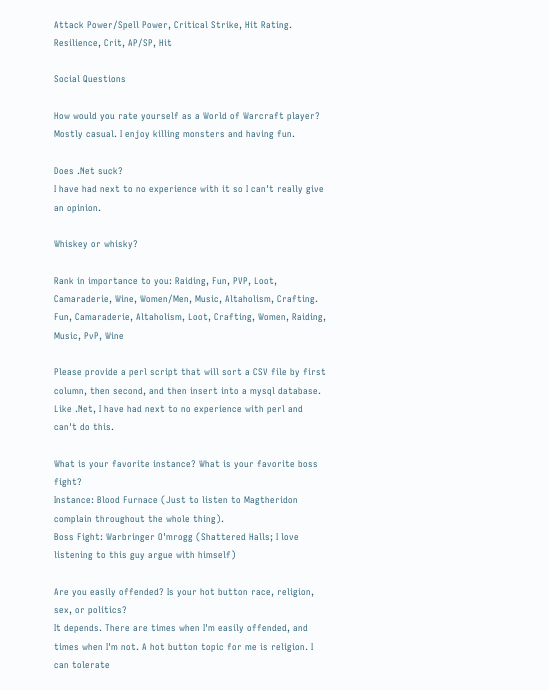Attack Power/Spell Power, Critical Strike, Hit Rating.
Resilience, Crit, AP/SP, Hit

Social Questions

How would you rate yourself as a World of Warcraft player?
Mostly casual. I enjoy killing monsters and having fun.

Does .Net suck?
I have had next to no experience with it so I can't really give an opinion.

Whiskey or whisky?

Rank in importance to you: Raiding, Fun, PVP, Loot, Camaraderie, Wine, Women/Men, Music, Altaholism, Crafting.
Fun, Camaraderie, Altaholism, Loot, Crafting, Women, Raiding, Music, PvP, Wine

Please provide a perl script that will sort a CSV file by first column, then second, and then insert into a mysql database.
Like .Net, I have had next to no experience with perl and can't do this.

What is your favorite instance? What is your favorite boss fight?
Instance: Blood Furnace (Just to listen to Magtheridon complain throughout the whole thing).
Boss Fight: Warbringer O'mrogg (Shattered Halls; I love listening to this guy argue with himself)

Are you easily offended? Is your hot button race, religion, sex, or politics?
It depends. There are times when I'm easily offended, and times when I'm not. A hot button topic for me is religion. I can tolerate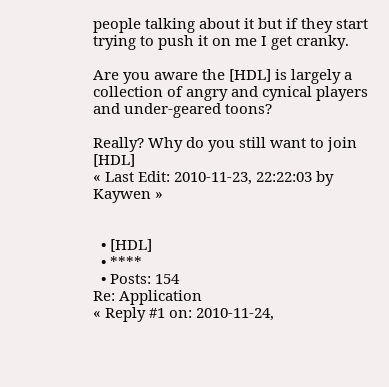people talking about it but if they start trying to push it on me I get cranky.

Are you aware the [HDL] is largely a collection of angry and cynical players and under-geared toons?

Really? Why do you still want to join [HDL]
« Last Edit: 2010-11-23, 22:22:03 by Kaywen »


  • [HDL]
  • ****
  • Posts: 154
Re: Application
« Reply #1 on: 2010-11-24,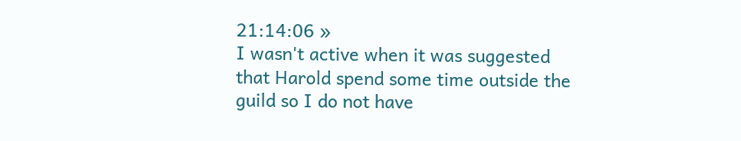21:14:06 »
I wasn't active when it was suggested that Harold spend some time outside the guild so I do not have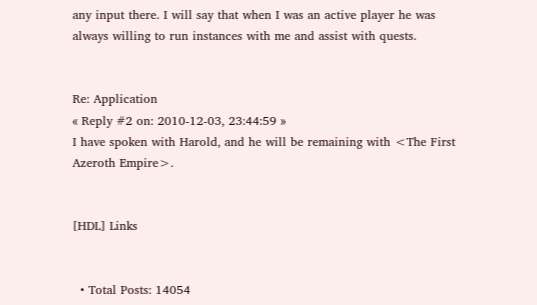any input there. I will say that when I was an active player he was always willing to run instances with me and assist with quests.


Re: Application
« Reply #2 on: 2010-12-03, 23:44:59 »
I have spoken with Harold, and he will be remaining with <The First Azeroth Empire>.


[HDL] Links


  • Total Posts: 14054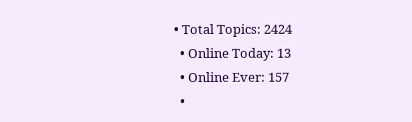• Total Topics: 2424
  • Online Today: 13
  • Online Ever: 157
  •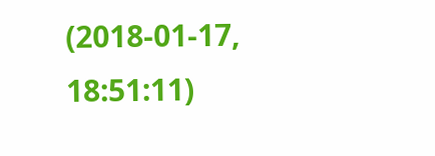(2018-01-17, 18:51:11)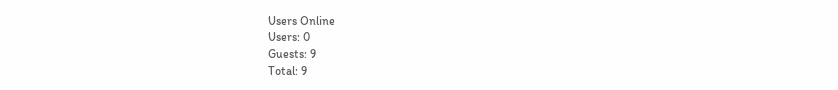Users Online
Users: 0
Guests: 9
Total: 9